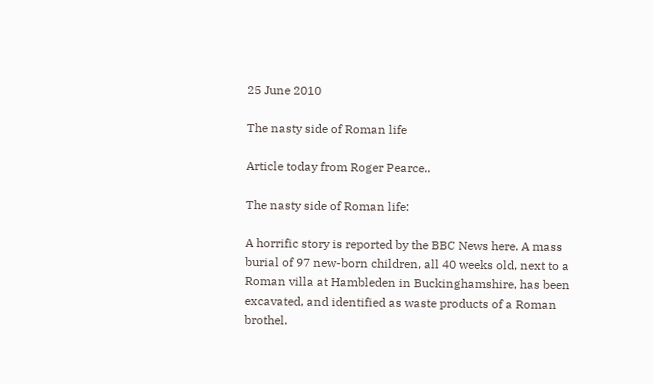25 June 2010

The nasty side of Roman life

Article today from Roger Pearce..

The nasty side of Roman life:

A horrific story is reported by the BBC News here. A mass burial of 97 new-born children, all 40 weeks old, next to a Roman villa at Hambleden in Buckinghamshire, has been excavated, and identified as waste products of a Roman brothel.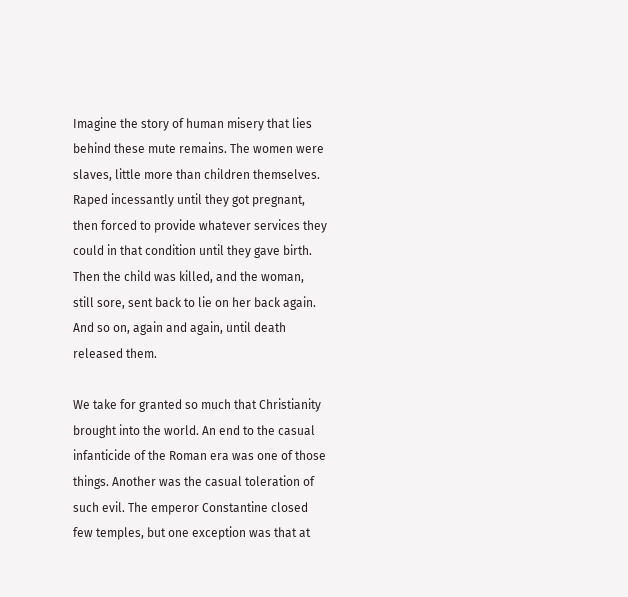Imagine the story of human misery that lies behind these mute remains. The women were slaves, little more than children themselves. Raped incessantly until they got pregnant, then forced to provide whatever services they could in that condition until they gave birth. Then the child was killed, and the woman, still sore, sent back to lie on her back again. And so on, again and again, until death released them.

We take for granted so much that Christianity brought into the world. An end to the casual infanticide of the Roman era was one of those things. Another was the casual toleration of such evil. The emperor Constantine closed few temples, but one exception was that at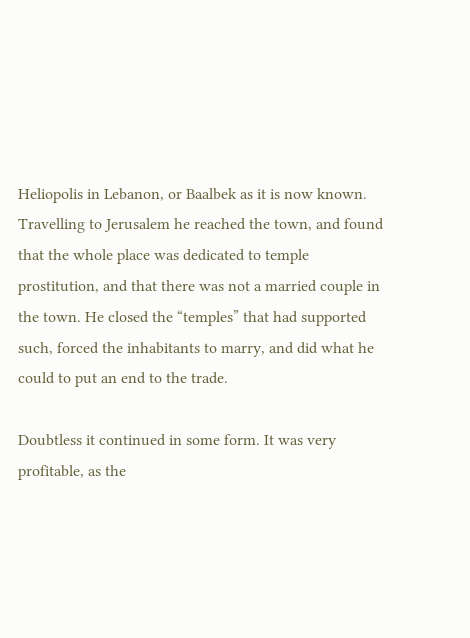Heliopolis in Lebanon, or Baalbek as it is now known. Travelling to Jerusalem he reached the town, and found that the whole place was dedicated to temple prostitution, and that there was not a married couple in the town. He closed the “temples” that had supported such, forced the inhabitants to marry, and did what he could to put an end to the trade.

Doubtless it continued in some form. It was very profitable, as the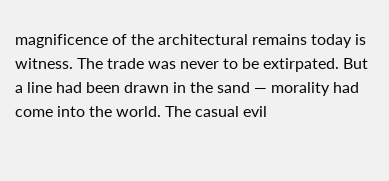magnificence of the architectural remains today is witness. The trade was never to be extirpated. But a line had been drawn in the sand — morality had come into the world. The casual evil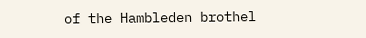of the Hambleden brothel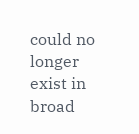could no longer exist in broad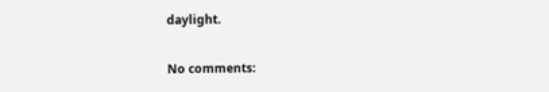daylight.

No comments: